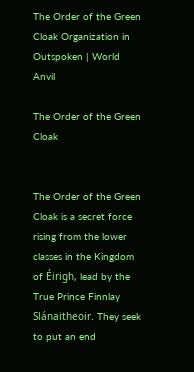The Order of the Green Cloak Organization in Outspoken | World Anvil

The Order of the Green Cloak


The Order of the Green Cloak is a secret force rising from the lower classes in the Kingdom of Éirigh, lead by the True Prince Finnlay Slánaitheoir. They seek to put an end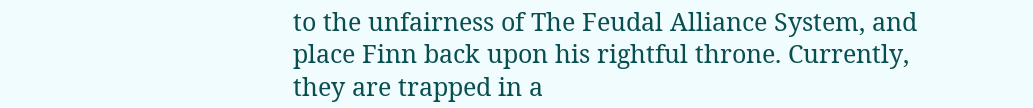to the unfairness of The Feudal Alliance System, and place Finn back upon his rightful throne. Currently, they are trapped in a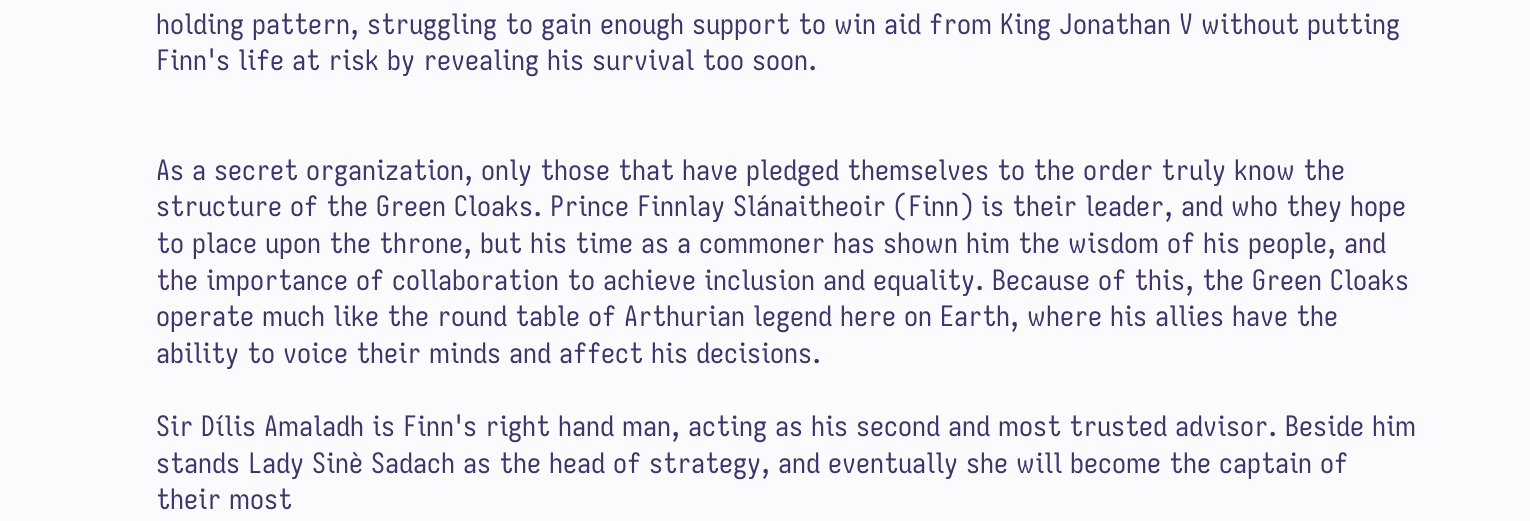holding pattern, struggling to gain enough support to win aid from King Jonathan V without putting Finn's life at risk by revealing his survival too soon.


As a secret organization, only those that have pledged themselves to the order truly know the structure of the Green Cloaks. Prince Finnlay Slánaitheoir (Finn) is their leader, and who they hope to place upon the throne, but his time as a commoner has shown him the wisdom of his people, and the importance of collaboration to achieve inclusion and equality. Because of this, the Green Cloaks operate much like the round table of Arthurian legend here on Earth, where his allies have the ability to voice their minds and affect his decisions.

Sir Dílis Amaladh is Finn's right hand man, acting as his second and most trusted advisor. Beside him stands Lady Sinè Sadach as the head of strategy, and eventually she will become the captain of their most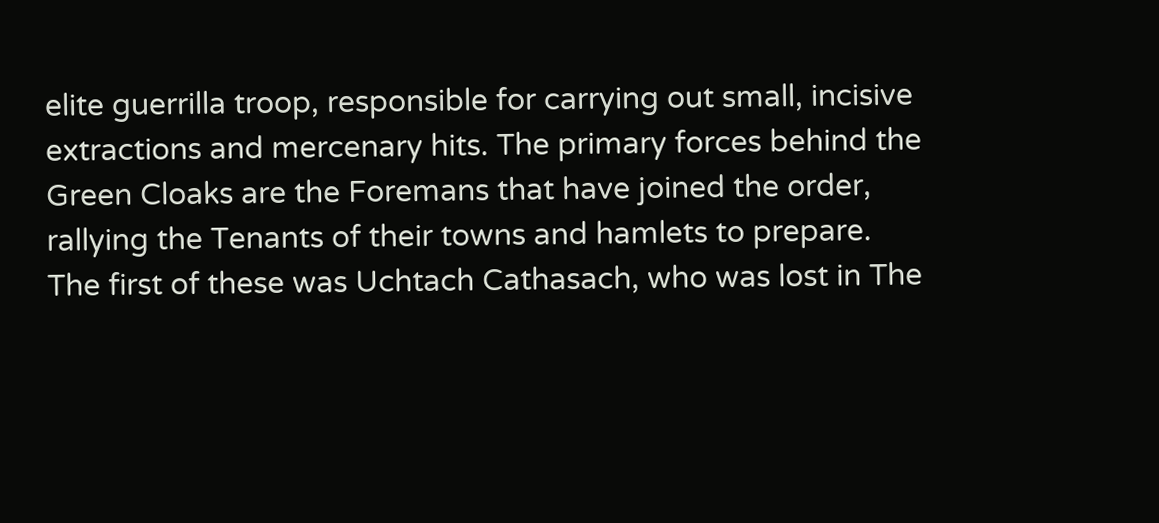elite guerrilla troop, responsible for carrying out small, incisive extractions and mercenary hits. The primary forces behind the Green Cloaks are the Foremans that have joined the order, rallying the Tenants of their towns and hamlets to prepare. The first of these was Uchtach Cathasach, who was lost in The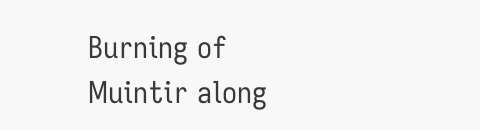Burning of Muintir along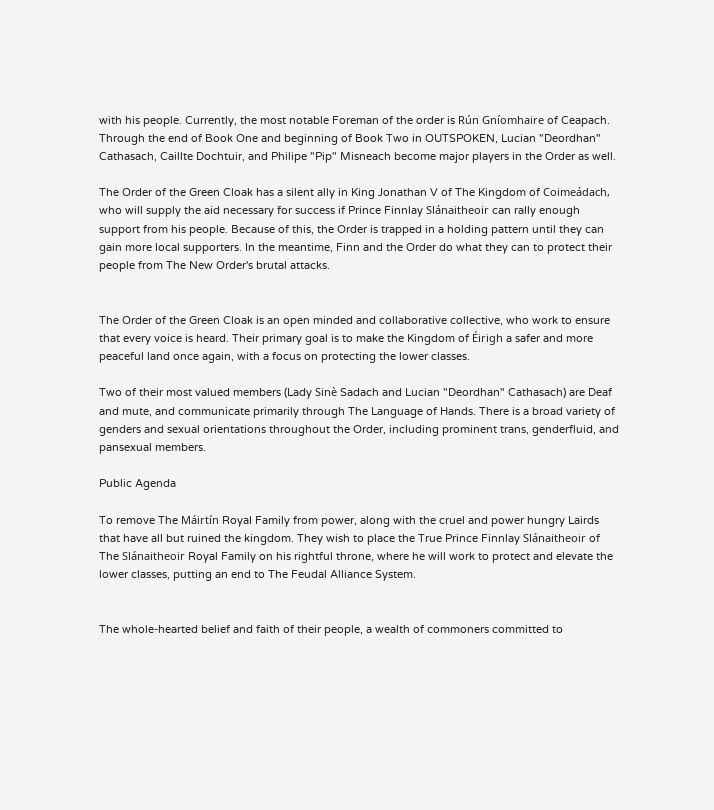with his people. Currently, the most notable Foreman of the order is Rún Gníomhaire of Ceapach. Through the end of Book One and beginning of Book Two in OUTSPOKEN, Lucian "Deordhan" Cathasach, Caillte Dochtuir, and Philipe "Pip" Misneach become major players in the Order as well.

The Order of the Green Cloak has a silent ally in King Jonathan V of The Kingdom of Coimeádach, who will supply the aid necessary for success if Prince Finnlay Slánaitheoir can rally enough support from his people. Because of this, the Order is trapped in a holding pattern until they can gain more local supporters. In the meantime, Finn and the Order do what they can to protect their people from The New Order's brutal attacks.


The Order of the Green Cloak is an open minded and collaborative collective, who work to ensure that every voice is heard. Their primary goal is to make the Kingdom of Éirigh a safer and more peaceful land once again, with a focus on protecting the lower classes.

Two of their most valued members (Lady Sinè Sadach and Lucian "Deordhan" Cathasach) are Deaf and mute, and communicate primarily through The Language of Hands. There is a broad variety of genders and sexual orientations throughout the Order, including prominent trans, genderfluid, and pansexual members.

Public Agenda

To remove The Máirtín Royal Family from power, along with the cruel and power hungry Lairds that have all but ruined the kingdom. They wish to place the True Prince Finnlay Slánaitheoir of The Slánaitheoir Royal Family on his rightful throne, where he will work to protect and elevate the lower classes, putting an end to The Feudal Alliance System.


The whole-hearted belief and faith of their people, a wealth of commoners committed to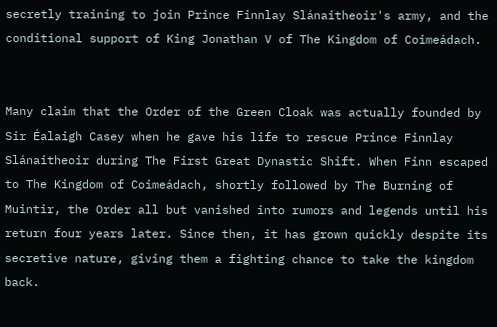secretly training to join Prince Finnlay Slánaitheoir's army, and the conditional support of King Jonathan V of The Kingdom of Coimeádach.


Many claim that the Order of the Green Cloak was actually founded by Sir Éalaigh Casey when he gave his life to rescue Prince Finnlay Slánaitheoir during The First Great Dynastic Shift. When Finn escaped to The Kingdom of Coimeádach, shortly followed by The Burning of Muintir, the Order all but vanished into rumors and legends until his return four years later. Since then, it has grown quickly despite its secretive nature, giving them a fighting chance to take the kingdom back.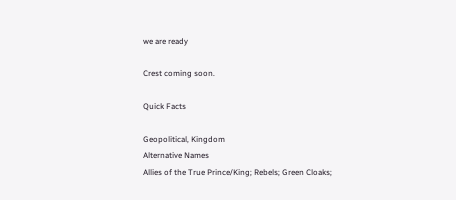we are ready

Crest coming soon.

Quick Facts

Geopolitical, Kingdom
Alternative Names
Allies of the True Prince/King; Rebels; Green Cloaks;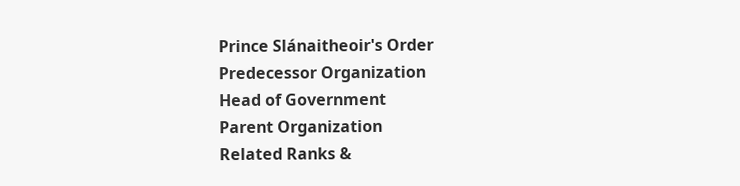Prince Slánaitheoir's Order
Predecessor Organization
Head of Government
Parent Organization
Related Ranks &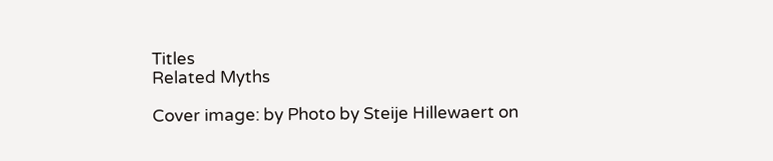Titles
Related Myths

Cover image: by Photo by Steije Hillewaert on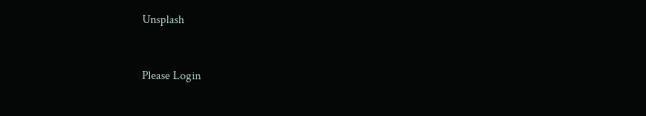Unsplash


Please Login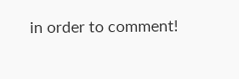in order to comment!